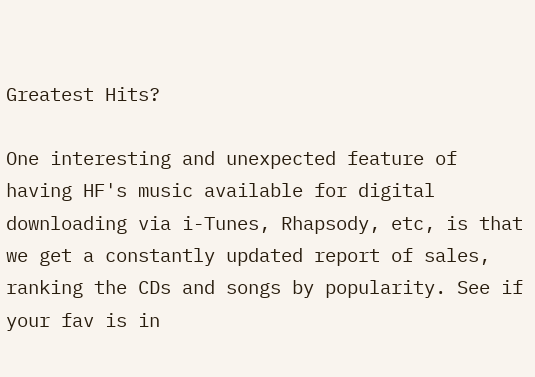Greatest Hits?

One interesting and unexpected feature of having HF's music available for digital downloading via i-Tunes, Rhapsody, etc, is that we get a constantly updated report of sales, ranking the CDs and songs by popularity. See if your fav is in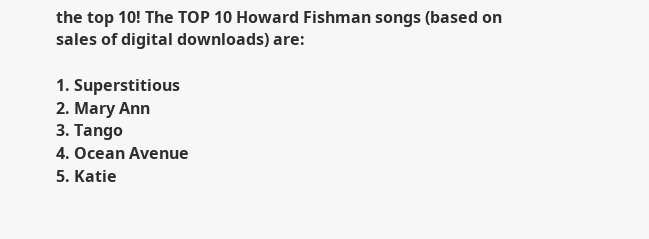the top 10! The TOP 10 Howard Fishman songs (based on sales of digital downloads) are:

1. Superstitious
2. Mary Ann
3. Tango
4. Ocean Avenue
5. Katie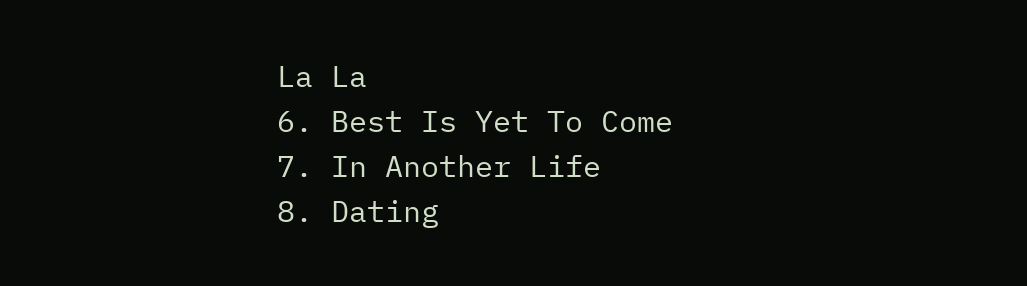La La
6. Best Is Yet To Come
7. In Another Life
8. Dating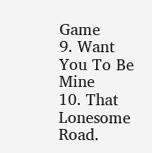Game
9. Want You To Be Mine
10. That Lonesome Road.